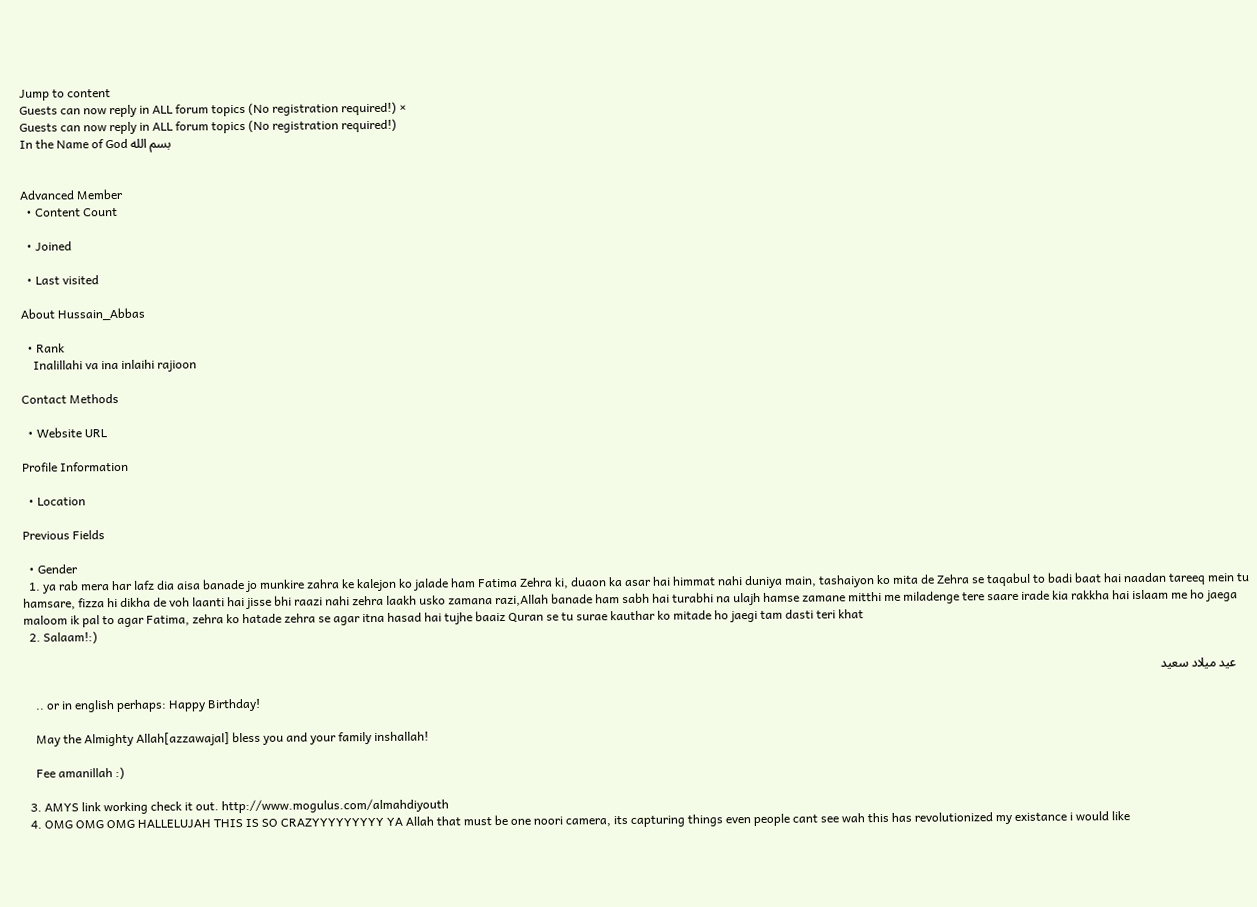Jump to content
Guests can now reply in ALL forum topics (No registration required!) ×
Guests can now reply in ALL forum topics (No registration required!)
In the Name of God بسم الله


Advanced Member
  • Content Count

  • Joined

  • Last visited

About Hussain_Abbas

  • Rank
    Inalillahi va ina inlaihi rajioon

Contact Methods

  • Website URL

Profile Information

  • Location

Previous Fields

  • Gender
  1. ya rab mera har lafz dia aisa banade jo munkire zahra ke kalejon ko jalade ham Fatima Zehra ki, duaon ka asar hai himmat nahi duniya main, tashaiyon ko mita de Zehra se taqabul to badi baat hai naadan tareeq mein tu hamsare, fizza hi dikha de voh laanti hai jisse bhi raazi nahi zehra laakh usko zamana razi,Allah banade ham sabh hai turabhi na ulajh hamse zamane mitthi me miladenge tere saare irade kia rakkha hai islaam me ho jaega maloom ik pal to agar Fatima, zehra ko hatade zehra se agar itna hasad hai tujhe baaiz Quran se tu surae kauthar ko mitade ho jaegi tam dasti teri khat
  2. Salaam!:)

    عيد ميلاد سعيد

    .. or in english perhaps: Happy Birthday!

    May the Almighty Allah[azzawajal] bless you and your family inshallah!

    Fee amanillah :)

  3. AMYS link working check it out. http://www.mogulus.com/almahdiyouth
  4. OMG OMG OMG HALLELUJAH THIS IS SO CRAZYYYYYYYYY YA Allah that must be one noori camera, its capturing things even people cant see wah this has revolutionized my existance i would like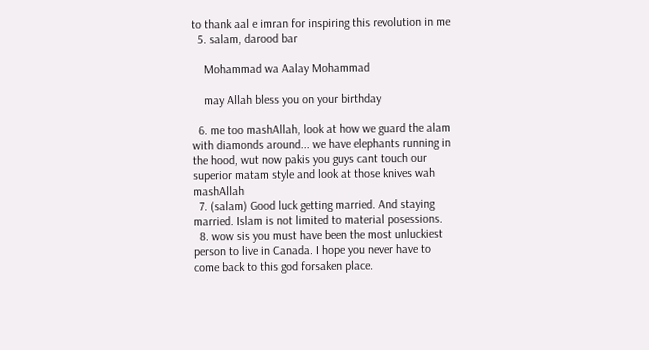to thank aal e imran for inspiring this revolution in me
  5. salam, darood bar

    Mohammad wa Aalay Mohammad

    may Allah bless you on your birthday

  6. me too mashAllah, look at how we guard the alam with diamonds around... we have elephants running in the hood, wut now pakis you guys cant touch our superior matam style and look at those knives wah mashAllah
  7. (salam) Good luck getting married. And staying married. Islam is not limited to material posessions.
  8. wow sis you must have been the most unluckiest person to live in Canada. I hope you never have to come back to this god forsaken place.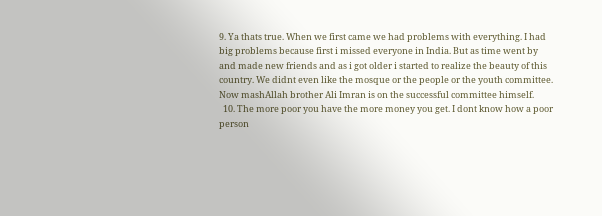9. Ya thats true. When we first came we had problems with everything. I had big problems because first i missed everyone in India. But as time went by and made new friends and as i got older i started to realize the beauty of this country. We didnt even like the mosque or the people or the youth committee. Now mashAllah brother Ali Imran is on the successful committee himself.
  10. The more poor you have the more money you get. I dont know how a poor person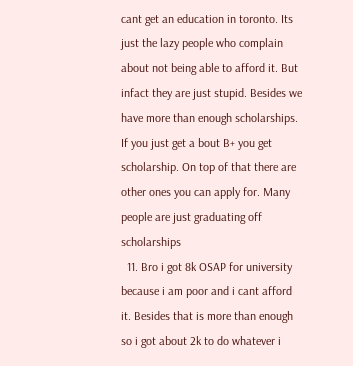cant get an education in toronto. Its just the lazy people who complain about not being able to afford it. But infact they are just stupid. Besides we have more than enough scholarships. If you just get a bout B+ you get scholarship. On top of that there are other ones you can apply for. Many people are just graduating off scholarships
  11. Bro i got 8k OSAP for university because i am poor and i cant afford it. Besides that is more than enough so i got about 2k to do whatever i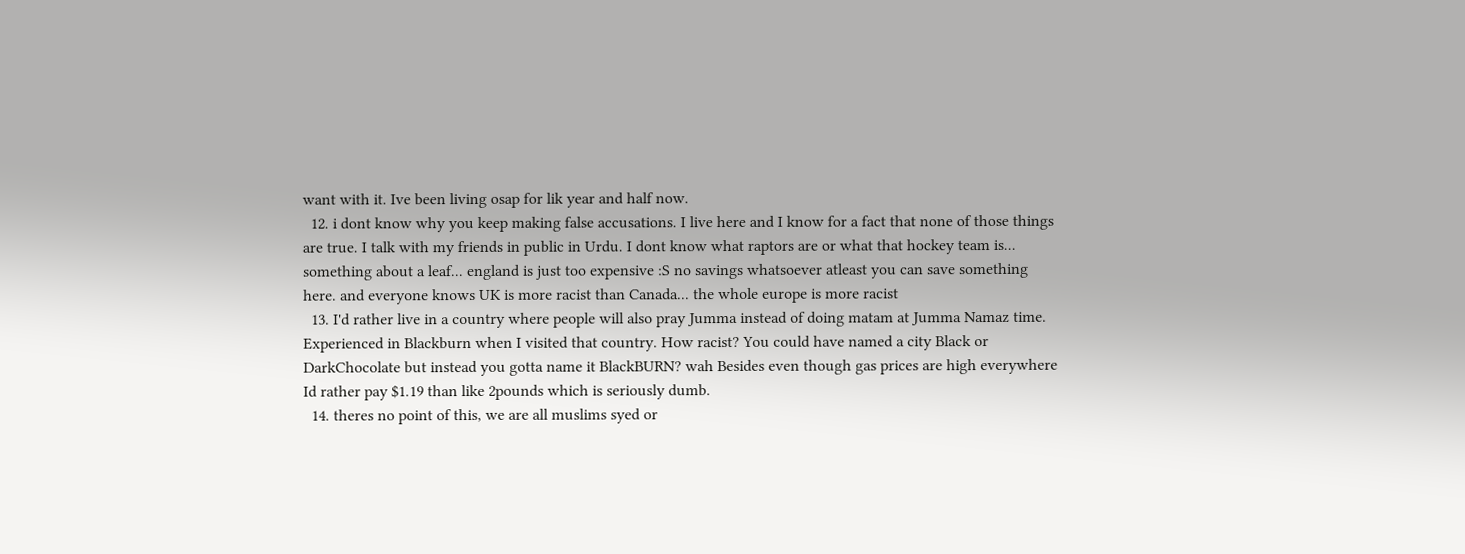want with it. Ive been living osap for lik year and half now.
  12. i dont know why you keep making false accusations. I live here and I know for a fact that none of those things are true. I talk with my friends in public in Urdu. I dont know what raptors are or what that hockey team is... something about a leaf... england is just too expensive :S no savings whatsoever atleast you can save something here. and everyone knows UK is more racist than Canada... the whole europe is more racist
  13. I'd rather live in a country where people will also pray Jumma instead of doing matam at Jumma Namaz time. Experienced in Blackburn when I visited that country. How racist? You could have named a city Black or DarkChocolate but instead you gotta name it BlackBURN? wah Besides even though gas prices are high everywhere Id rather pay $1.19 than like 2pounds which is seriously dumb.
  14. theres no point of this, we are all muslims syed or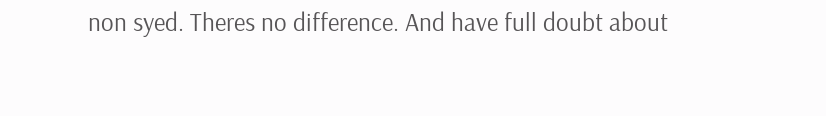non syed. Theres no difference. And have full doubt about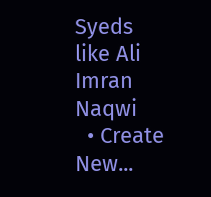Syeds like Ali Imran Naqwi
  • Create New...